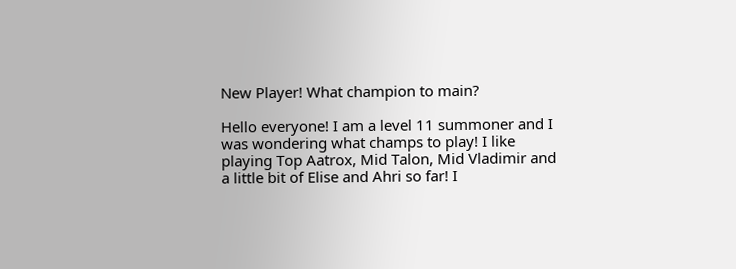New Player! What champion to main?

Hello everyone! I am a level 11 summoner and I was wondering what champs to play! I like playing Top Aatrox, Mid Talon, Mid Vladimir and a little bit of Elise and Ahri so far! I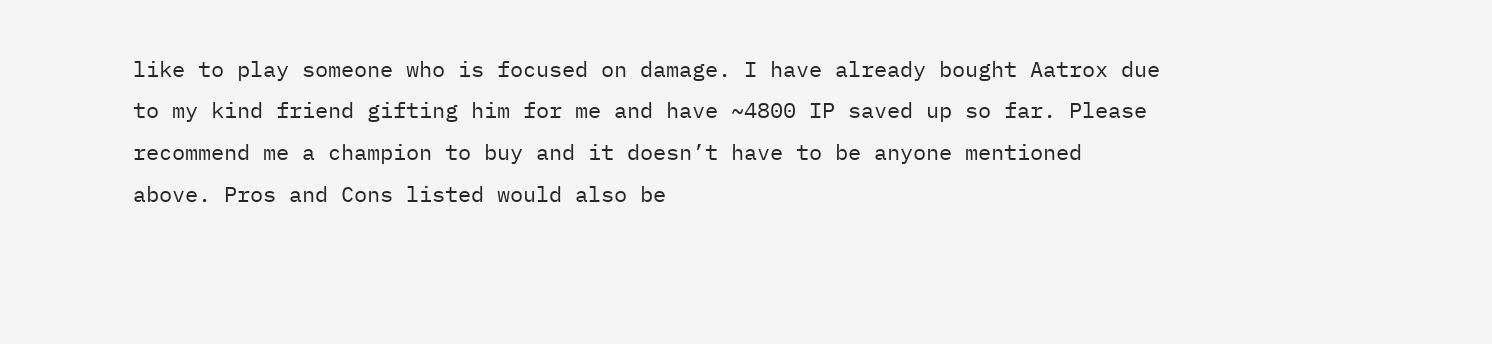like to play someone who is focused on damage. I have already bought Aatrox due to my kind friend gifting him for me and have ~4800 IP saved up so far. Please recommend me a champion to buy and it doesn’t have to be anyone mentioned above. Pros and Cons listed would also be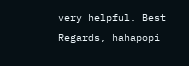very helpful. Best Regards, hahapopi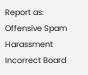Report as:
Offensive Spam Harassment Incorrect Board